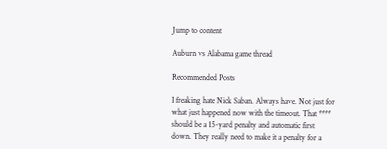Jump to content

Auburn vs Alabama game thread

Recommended Posts

I freaking hate Nick Saban. Always have. Not just for what just happened now with the timeout. That **** should be a 15-yard penalty and automatic first down. They really need to make it a penalty for a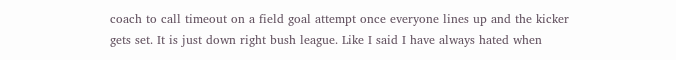coach to call timeout on a field goal attempt once everyone lines up and the kicker gets set. It is just down right bush league. Like I said I have always hated when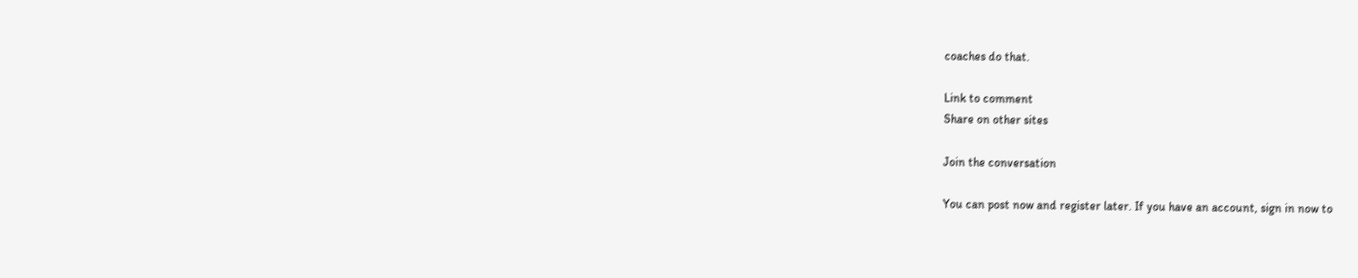coaches do that.

Link to comment
Share on other sites

Join the conversation

You can post now and register later. If you have an account, sign in now to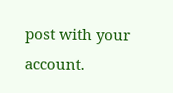post with your account.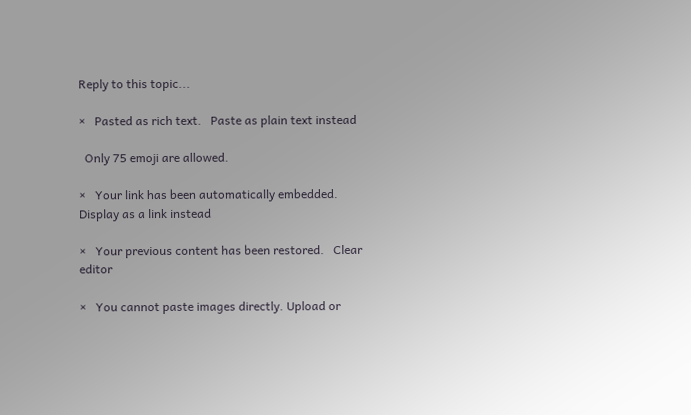Reply to this topic...

×   Pasted as rich text.   Paste as plain text instead

  Only 75 emoji are allowed.

×   Your link has been automatically embedded.   Display as a link instead

×   Your previous content has been restored.   Clear editor

×   You cannot paste images directly. Upload or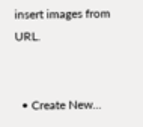insert images from URL.


  • Create New...